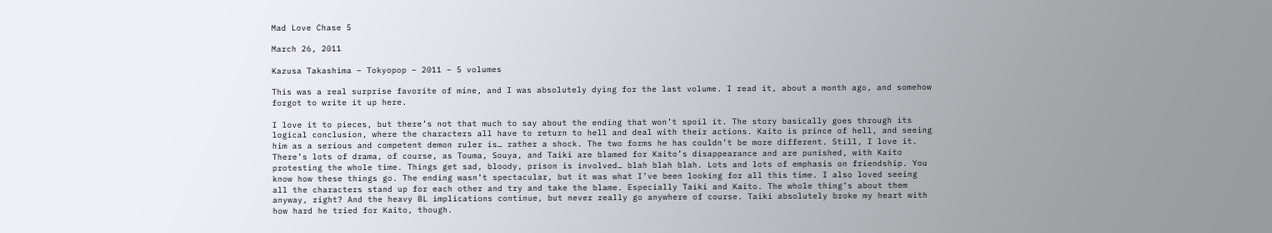Mad Love Chase 5

March 26, 2011

Kazusa Takashima – Tokyopop – 2011 – 5 volumes

This was a real surprise favorite of mine, and I was absolutely dying for the last volume. I read it, about a month ago, and somehow forgot to write it up here.

I love it to pieces, but there’s not that much to say about the ending that won’t spoil it. The story basically goes through its logical conclusion, where the characters all have to return to hell and deal with their actions. Kaito is prince of hell, and seeing him as a serious and competent demon ruler is… rather a shock. The two forms he has couldn’t be more different. Still, I love it. There’s lots of drama, of course, as Touma, Souya, and Taiki are blamed for Kaito’s disappearance and are punished, with Kaito protesting the whole time. Things get sad, bloody, prison is involved… blah blah blah. Lots and lots of emphasis on friendship. You know how these things go. The ending wasn’t spectacular, but it was what I’ve been looking for all this time. I also loved seeing all the characters stand up for each other and try and take the blame. Especially Taiki and Kaito. The whole thing’s about them anyway, right? And the heavy BL implications continue, but never really go anywhere of course. Taiki absolutely broke my heart with how hard he tried for Kaito, though.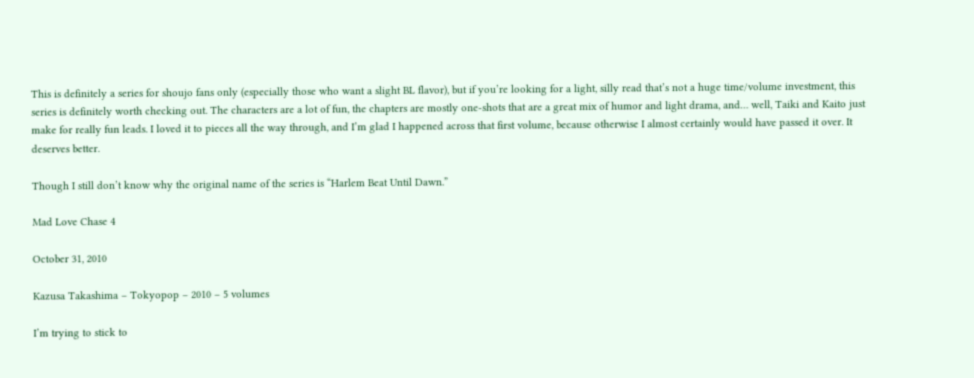This is definitely a series for shoujo fans only (especially those who want a slight BL flavor), but if you’re looking for a light, silly read that’s not a huge time/volume investment, this series is definitely worth checking out. The characters are a lot of fun, the chapters are mostly one-shots that are a great mix of humor and light drama, and… well, Taiki and Kaito just make for really fun leads. I loved it to pieces all the way through, and I’m glad I happened across that first volume, because otherwise I almost certainly would have passed it over. It deserves better.

Though I still don’t know why the original name of the series is “Harlem Beat Until Dawn.”

Mad Love Chase 4

October 31, 2010

Kazusa Takashima – Tokyopop – 2010 – 5 volumes

I’m trying to stick to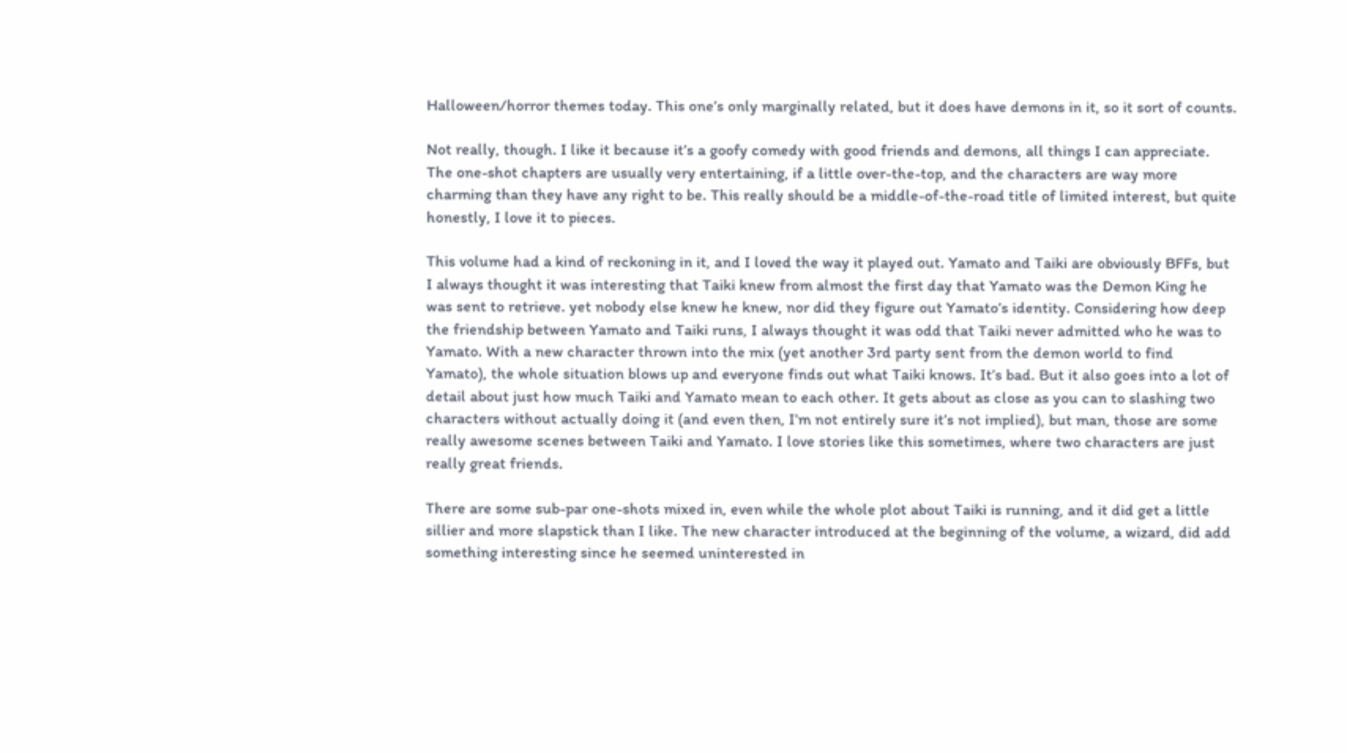Halloween/horror themes today. This one’s only marginally related, but it does have demons in it, so it sort of counts.

Not really, though. I like it because it’s a goofy comedy with good friends and demons, all things I can appreciate. The one-shot chapters are usually very entertaining, if a little over-the-top, and the characters are way more charming than they have any right to be. This really should be a middle-of-the-road title of limited interest, but quite honestly, I love it to pieces.

This volume had a kind of reckoning in it, and I loved the way it played out. Yamato and Taiki are obviously BFFs, but I always thought it was interesting that Taiki knew from almost the first day that Yamato was the Demon King he was sent to retrieve. yet nobody else knew he knew, nor did they figure out Yamato’s identity. Considering how deep the friendship between Yamato and Taiki runs, I always thought it was odd that Taiki never admitted who he was to Yamato. With a new character thrown into the mix (yet another 3rd party sent from the demon world to find Yamato), the whole situation blows up and everyone finds out what Taiki knows. It’s bad. But it also goes into a lot of detail about just how much Taiki and Yamato mean to each other. It gets about as close as you can to slashing two characters without actually doing it (and even then, I’m not entirely sure it’s not implied), but man, those are some really awesome scenes between Taiki and Yamato. I love stories like this sometimes, where two characters are just really great friends.

There are some sub-par one-shots mixed in, even while the whole plot about Taiki is running, and it did get a little sillier and more slapstick than I like. The new character introduced at the beginning of the volume, a wizard, did add something interesting since he seemed uninterested in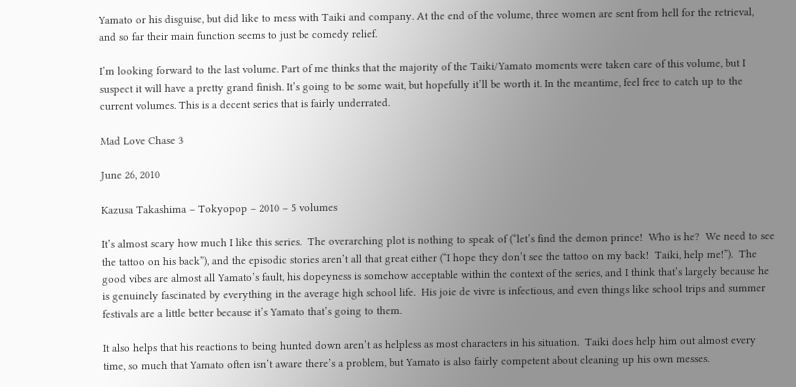Yamato or his disguise, but did like to mess with Taiki and company. At the end of the volume, three women are sent from hell for the retrieval, and so far their main function seems to just be comedy relief.

I’m looking forward to the last volume. Part of me thinks that the majority of the Taiki/Yamato moments were taken care of this volume, but I suspect it will have a pretty grand finish. It’s going to be some wait, but hopefully it’ll be worth it. In the meantime, feel free to catch up to the current volumes. This is a decent series that is fairly underrated.

Mad Love Chase 3

June 26, 2010

Kazusa Takashima – Tokyopop – 2010 – 5 volumes

It’s almost scary how much I like this series.  The overarching plot is nothing to speak of (“let’s find the demon prince!  Who is he?  We need to see the tattoo on his back”), and the episodic stories aren’t all that great either (“I hope they don’t see the tattoo on my back!  Taiki, help me!”).  The good vibes are almost all Yamato’s fault, his dopeyness is somehow acceptable within the context of the series, and I think that’s largely because he is genuinely fascinated by everything in the average high school life.  His joie de vivre is infectious, and even things like school trips and summer festivals are a little better because it’s Yamato that’s going to them.

It also helps that his reactions to being hunted down aren’t as helpless as most characters in his situation.  Taiki does help him out almost every time, so much that Yamato often isn’t aware there’s a problem, but Yamato is also fairly competent about cleaning up his own messes.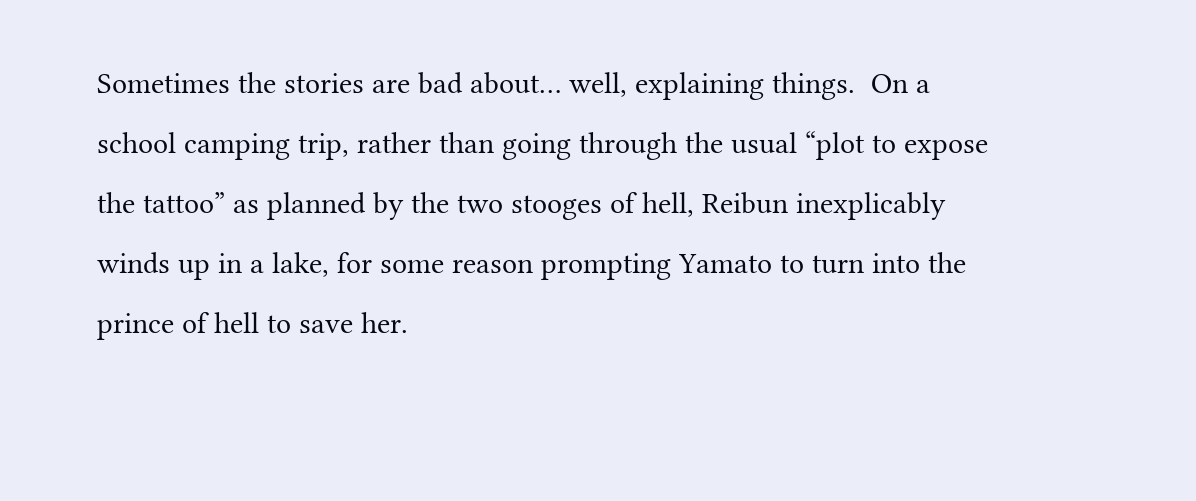Sometimes the stories are bad about… well, explaining things.  On a school camping trip, rather than going through the usual “plot to expose the tattoo” as planned by the two stooges of hell, Reibun inexplicably winds up in a lake, for some reason prompting Yamato to turn into the prince of hell to save her.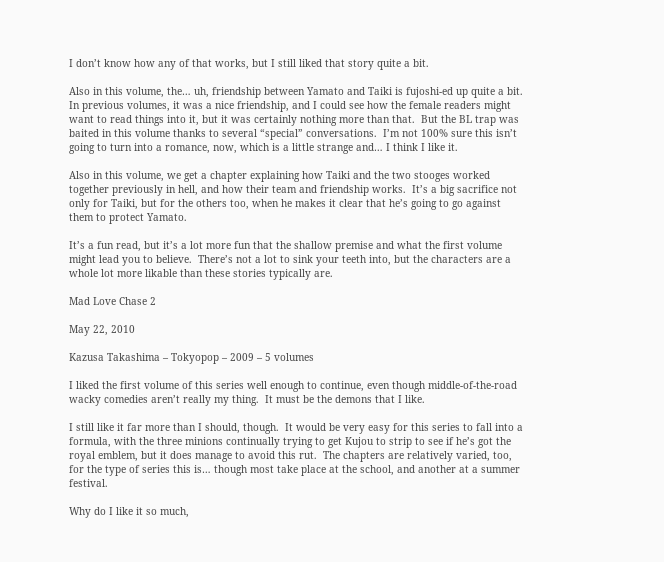I don’t know how any of that works, but I still liked that story quite a bit.

Also in this volume, the… uh, friendship between Yamato and Taiki is fujoshi-ed up quite a bit.  In previous volumes, it was a nice friendship, and I could see how the female readers might want to read things into it, but it was certainly nothing more than that.  But the BL trap was baited in this volume thanks to several “special” conversations.  I’m not 100% sure this isn’t going to turn into a romance, now, which is a little strange and… I think I like it.

Also in this volume, we get a chapter explaining how Taiki and the two stooges worked together previously in hell, and how their team and friendship works.  It’s a big sacrifice not only for Taiki, but for the others too, when he makes it clear that he’s going to go against them to protect Yamato.

It’s a fun read, but it’s a lot more fun that the shallow premise and what the first volume might lead you to believe.  There’s not a lot to sink your teeth into, but the characters are a whole lot more likable than these stories typically are.

Mad Love Chase 2

May 22, 2010

Kazusa Takashima – Tokyopop – 2009 – 5 volumes

I liked the first volume of this series well enough to continue, even though middle-of-the-road wacky comedies aren’t really my thing.  It must be the demons that I like.

I still like it far more than I should, though.  It would be very easy for this series to fall into a formula, with the three minions continually trying to get Kujou to strip to see if he’s got the royal emblem, but it does manage to avoid this rut.  The chapters are relatively varied, too, for the type of series this is… though most take place at the school, and another at a summer festival.

Why do I like it so much,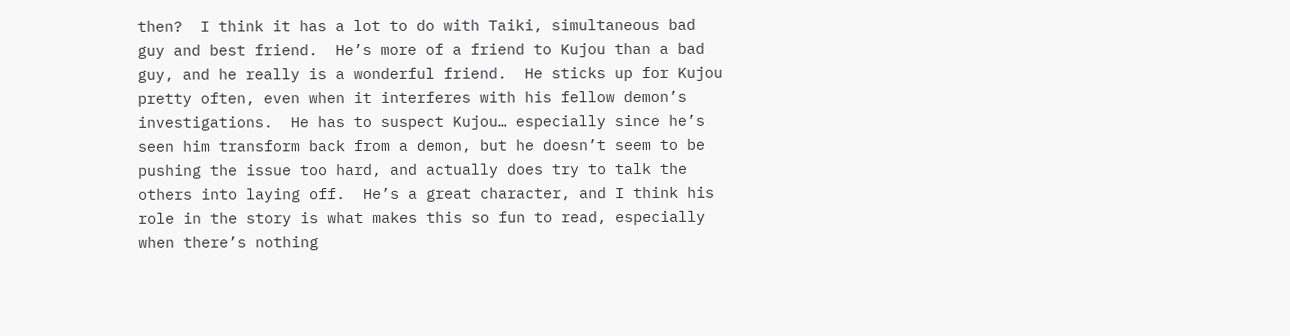then?  I think it has a lot to do with Taiki, simultaneous bad guy and best friend.  He’s more of a friend to Kujou than a bad guy, and he really is a wonderful friend.  He sticks up for Kujou pretty often, even when it interferes with his fellow demon’s investigations.  He has to suspect Kujou… especially since he’s seen him transform back from a demon, but he doesn’t seem to be pushing the issue too hard, and actually does try to talk the others into laying off.  He’s a great character, and I think his role in the story is what makes this so fun to read, especially when there’s nothing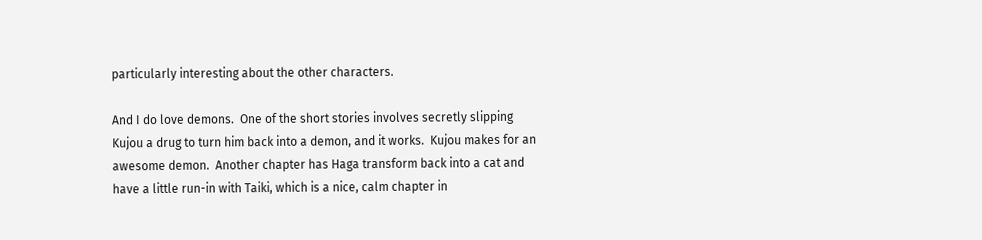particularly interesting about the other characters.

And I do love demons.  One of the short stories involves secretly slipping Kujou a drug to turn him back into a demon, and it works.  Kujou makes for an awesome demon.  Another chapter has Haga transform back into a cat and have a little run-in with Taiki, which is a nice, calm chapter in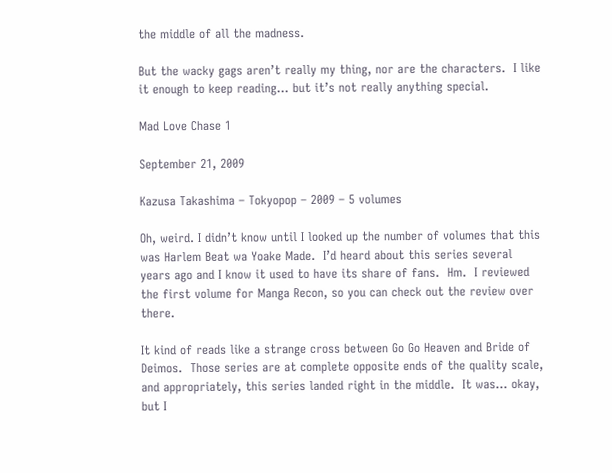the middle of all the madness.

But the wacky gags aren’t really my thing, nor are the characters.  I like it enough to keep reading… but it’s not really anything special.

Mad Love Chase 1

September 21, 2009

Kazusa Takashima – Tokyopop – 2009 – 5 volumes

Oh, weird. I didn’t know until I looked up the number of volumes that this was Harlem Beat wa Yoake Made.  I’d heard about this series several years ago and I know it used to have its share of fans.  Hm.  I reviewed the first volume for Manga Recon, so you can check out the review over there.

It kind of reads like a strange cross between Go Go Heaven and Bride of Deimos.  Those series are at complete opposite ends of the quality scale, and appropriately, this series landed right in the middle.  It was… okay, but I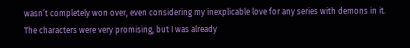wasn’t completely won over, even considering my inexplicable love for any series with demons in it.  The characters were very promising, but I was already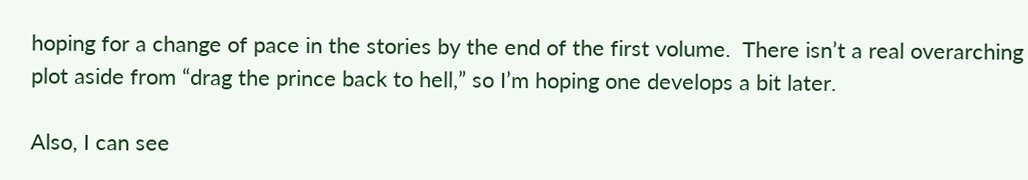hoping for a change of pace in the stories by the end of the first volume.  There isn’t a real overarching plot aside from “drag the prince back to hell,” so I’m hoping one develops a bit later.

Also, I can see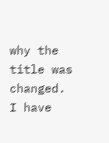why the title was changed.  I have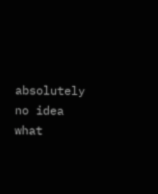absolutely no idea what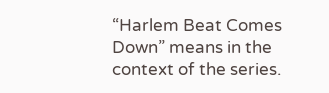“Harlem Beat Comes Down” means in the context of the series.